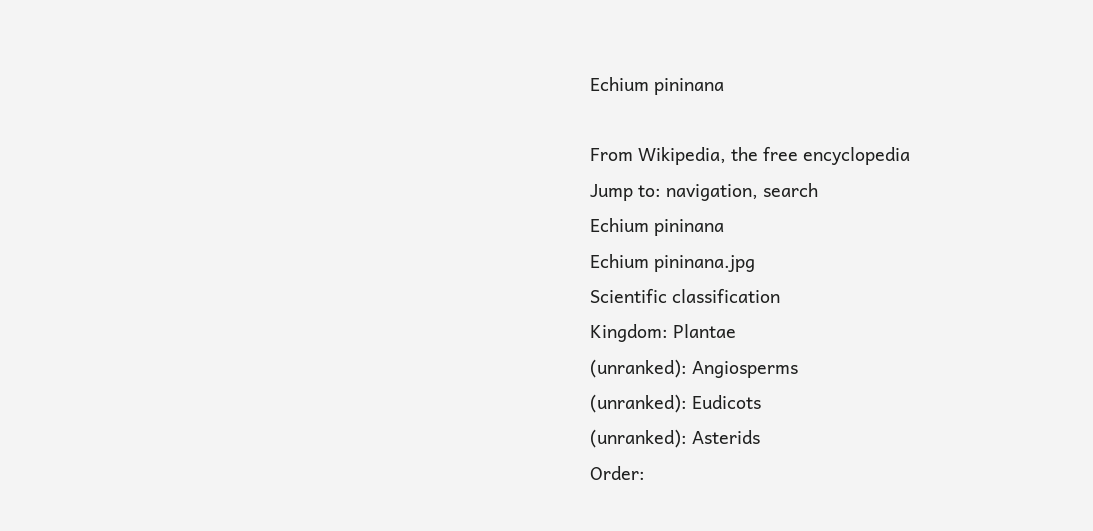Echium pininana

From Wikipedia, the free encyclopedia
Jump to: navigation, search
Echium pininana
Echium pininana.jpg
Scientific classification
Kingdom: Plantae
(unranked): Angiosperms
(unranked): Eudicots
(unranked): Asterids
Order: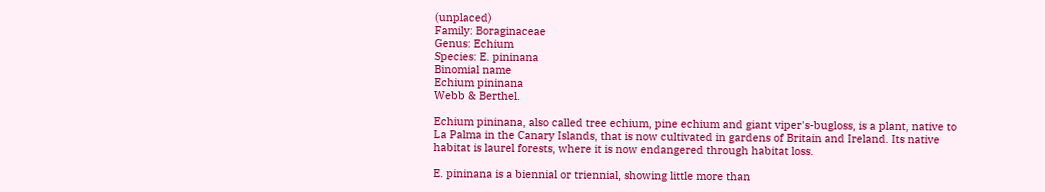(unplaced)
Family: Boraginaceae
Genus: Echium
Species: E. pininana
Binomial name
Echium pininana
Webb & Berthel.

Echium pininana, also called tree echium, pine echium and giant viper's-bugloss, is a plant, native to La Palma in the Canary Islands, that is now cultivated in gardens of Britain and Ireland. Its native habitat is laurel forests, where it is now endangered through habitat loss.

E. pininana is a biennial or triennial, showing little more than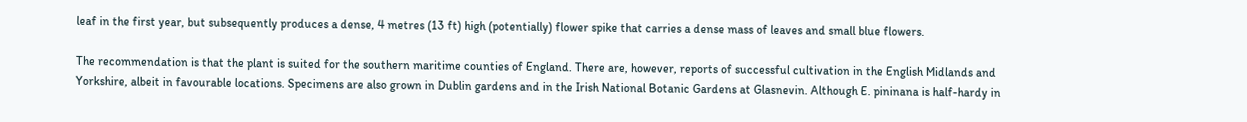leaf in the first year, but subsequently produces a dense, 4 metres (13 ft) high (potentially) flower spike that carries a dense mass of leaves and small blue flowers.

The recommendation is that the plant is suited for the southern maritime counties of England. There are, however, reports of successful cultivation in the English Midlands and Yorkshire, albeit in favourable locations. Specimens are also grown in Dublin gardens and in the Irish National Botanic Gardens at Glasnevin. Although E. pininana is half-hardy in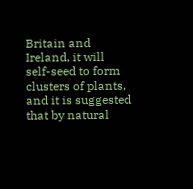Britain and Ireland, it will self-seed to form clusters of plants, and it is suggested that by natural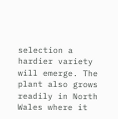selection a hardier variety will emerge. The plant also grows readily in North Wales where it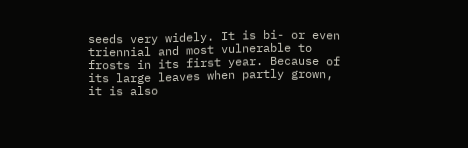seeds very widely. It is bi- or even triennial and most vulnerable to frosts in its first year. Because of its large leaves when partly grown, it is also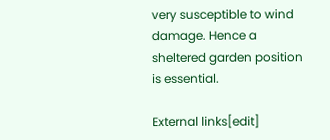very susceptible to wind damage. Hence a sheltered garden position is essential.

External links[edit]